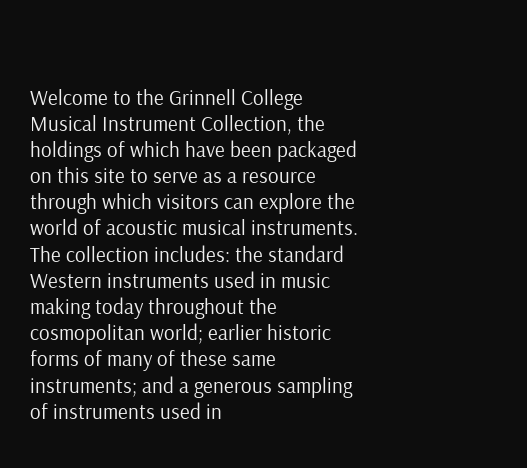Welcome to the Grinnell College Musical Instrument Collection, the holdings of which have been packaged on this site to serve as a resource through which visitors can explore the world of acoustic musical instruments. The collection includes: the standard Western instruments used in music making today throughout the cosmopolitan world; earlier historic forms of many of these same instruments; and a generous sampling of instruments used in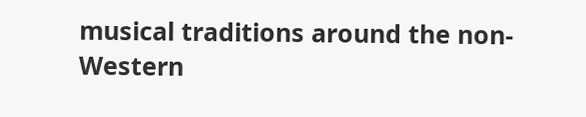musical traditions around the non-Western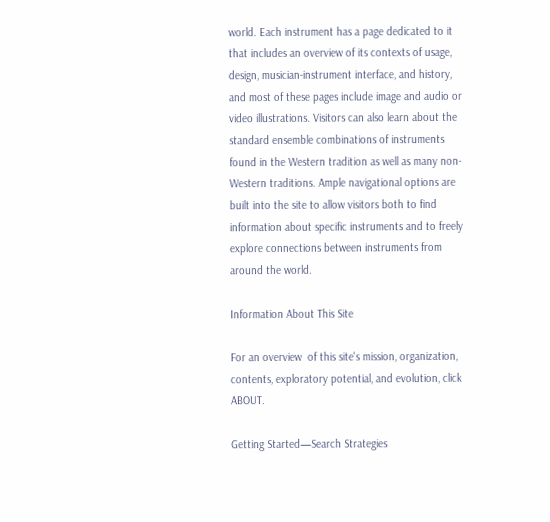world. Each instrument has a page dedicated to it that includes an overview of its contexts of usage, design, musician-instrument interface, and history, and most of these pages include image and audio or video illustrations. Visitors can also learn about the standard ensemble combinations of instruments found in the Western tradition as well as many non-Western traditions. Ample navigational options are built into the site to allow visitors both to find information about specific instruments and to freely explore connections between instruments from around the world.

Information About This Site

For an overview  of this site's mission, organization, contents, exploratory potential, and evolution, click ABOUT.

Getting Started—Search Strategies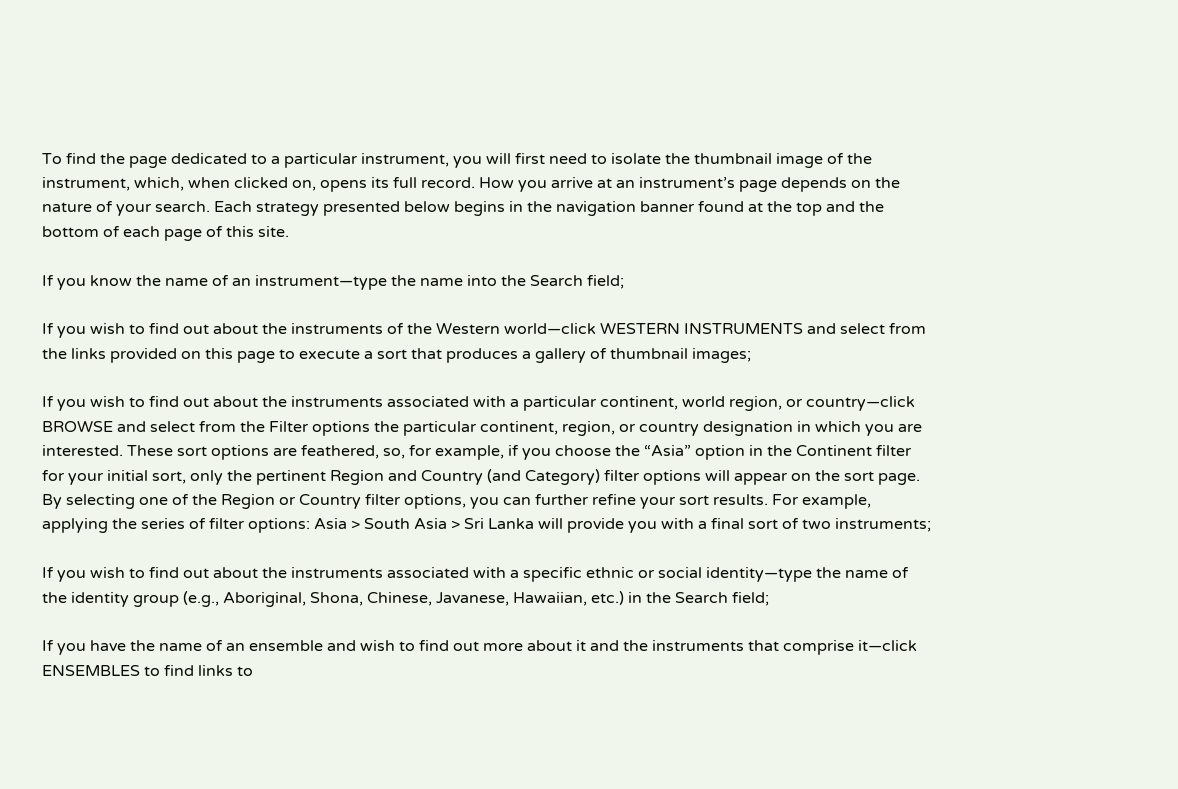To find the page dedicated to a particular instrument, you will first need to isolate the thumbnail image of the instrument, which, when clicked on, opens its full record. How you arrive at an instrument’s page depends on the nature of your search. Each strategy presented below begins in the navigation banner found at the top and the bottom of each page of this site.

If you know the name of an instrument—type the name into the Search field;

If you wish to find out about the instruments of the Western world—click WESTERN INSTRUMENTS and select from the links provided on this page to execute a sort that produces a gallery of thumbnail images;

If you wish to find out about the instruments associated with a particular continent, world region, or country—click BROWSE and select from the Filter options the particular continent, region, or country designation in which you are interested. These sort options are feathered, so, for example, if you choose the “Asia” option in the Continent filter for your initial sort, only the pertinent Region and Country (and Category) filter options will appear on the sort page. By selecting one of the Region or Country filter options, you can further refine your sort results. For example, applying the series of filter options: Asia > South Asia > Sri Lanka will provide you with a final sort of two instruments;

If you wish to find out about the instruments associated with a specific ethnic or social identity—type the name of the identity group (e.g., Aboriginal, Shona, Chinese, Javanese, Hawaiian, etc.) in the Search field;

If you have the name of an ensemble and wish to find out more about it and the instruments that comprise it—click ENSEMBLES to find links to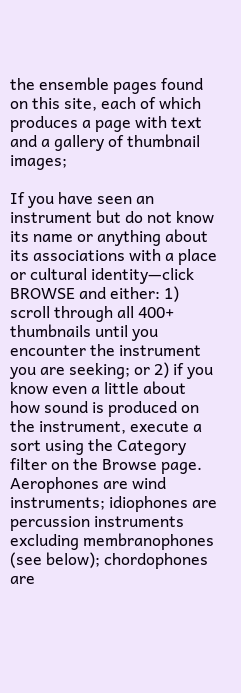the ensemble pages found on this site, each of which produces a page with text and a gallery of thumbnail images;

If you have seen an instrument but do not know its name or anything about its associations with a place or cultural identity—click BROWSE and either: 1) scroll through all 400+ thumbnails until you encounter the instrument you are seeking; or 2) if you know even a little about how sound is produced on the instrument, execute a sort using the Category filter on the Browse page. Aerophones are wind instruments; idiophones are percussion instruments excluding membranophones (see below); chordophones are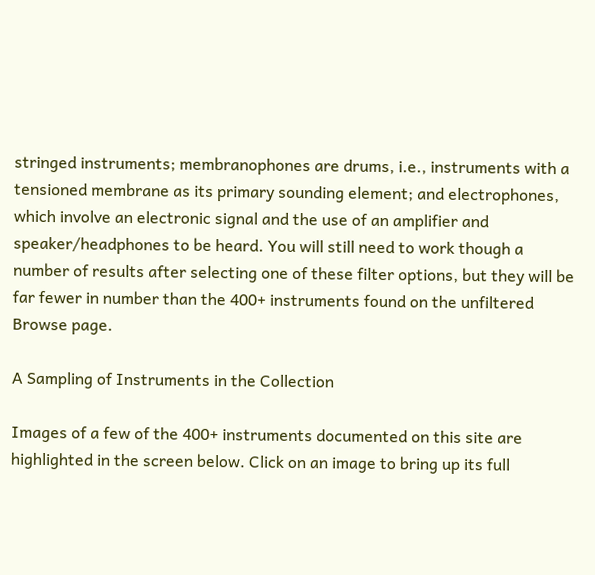stringed instruments; membranophones are drums, i.e., instruments with a tensioned membrane as its primary sounding element; and electrophones, which involve an electronic signal and the use of an amplifier and speaker/headphones to be heard. You will still need to work though a number of results after selecting one of these filter options, but they will be far fewer in number than the 400+ instruments found on the unfiltered Browse page.

A Sampling of Instruments in the Collection

Images of a few of the 400+ instruments documented on this site are highlighted in the screen below. Click on an image to bring up its full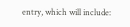entry, which will include: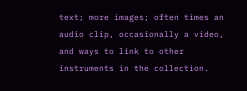text; more images; often times an audio clip, occasionally a video, and ways to link to other instruments in the collection.